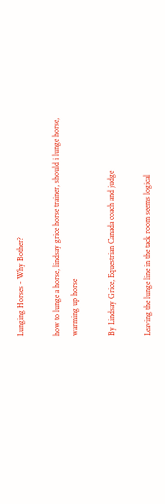Lunging Horses - Why Bother?

how to lunge a horse, lindsay grice horse trainer, should i lunge horse, warming up horse

By Lindsay Grice, Equestrian Canada coach and judge

Leaving the lunge line in the tack room seems logical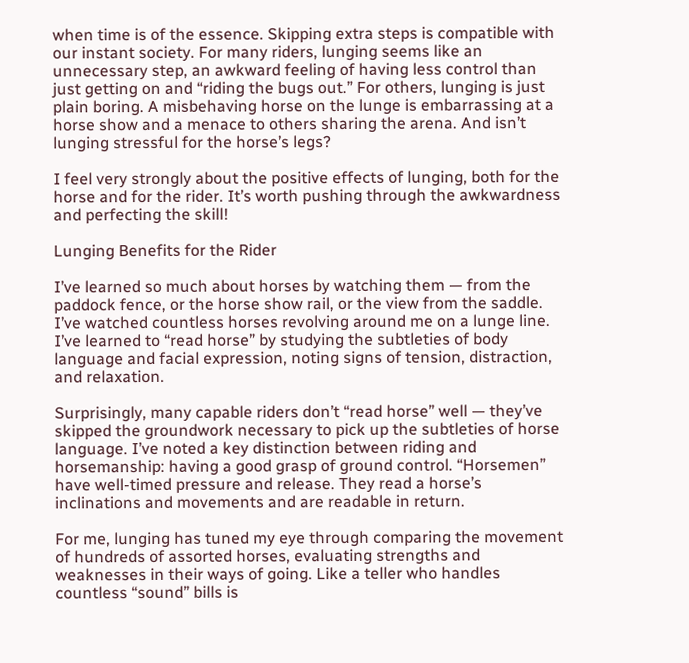when time is of the essence. Skipping extra steps is compatible with our instant society. For many riders, lunging seems like an unnecessary step, an awkward feeling of having less control than just getting on and “riding the bugs out.” For others, lunging is just plain boring. A misbehaving horse on the lunge is embarrassing at a horse show and a menace to others sharing the arena. And isn’t lunging stressful for the horse’s legs?

I feel very strongly about the positive effects of lunging, both for the horse and for the rider. It’s worth pushing through the awkwardness and perfecting the skill!

Lunging Benefits for the Rider

I’ve learned so much about horses by watching them — from the paddock fence, or the horse show rail, or the view from the saddle. I’ve watched countless horses revolving around me on a lunge line. I’ve learned to “read horse” by studying the subtleties of body language and facial expression, noting signs of tension, distraction, and relaxation.

Surprisingly, many capable riders don’t “read horse” well — they’ve skipped the groundwork necessary to pick up the subtleties of horse language. I’ve noted a key distinction between riding and horsemanship: having a good grasp of ground control. “Horsemen” have well-timed pressure and release. They read a horse’s inclinations and movements and are readable in return.

For me, lunging has tuned my eye through comparing the movement of hundreds of assorted horses, evaluating strengths and weaknesses in their ways of going. Like a teller who handles countless “sound” bills is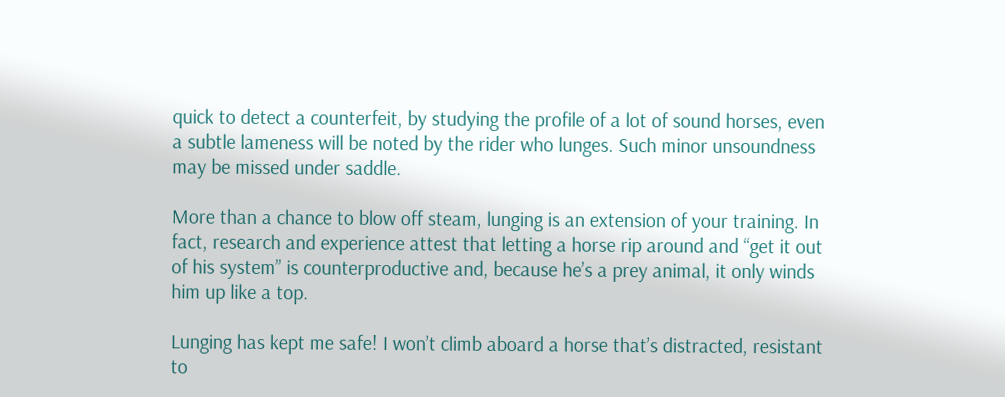quick to detect a counterfeit, by studying the profile of a lot of sound horses, even a subtle lameness will be noted by the rider who lunges. Such minor unsoundness may be missed under saddle.

More than a chance to blow off steam, lunging is an extension of your training. In fact, research and experience attest that letting a horse rip around and “get it out of his system” is counterproductive and, because he’s a prey animal, it only winds him up like a top.

Lunging has kept me safe! I won’t climb aboard a horse that’s distracted, resistant to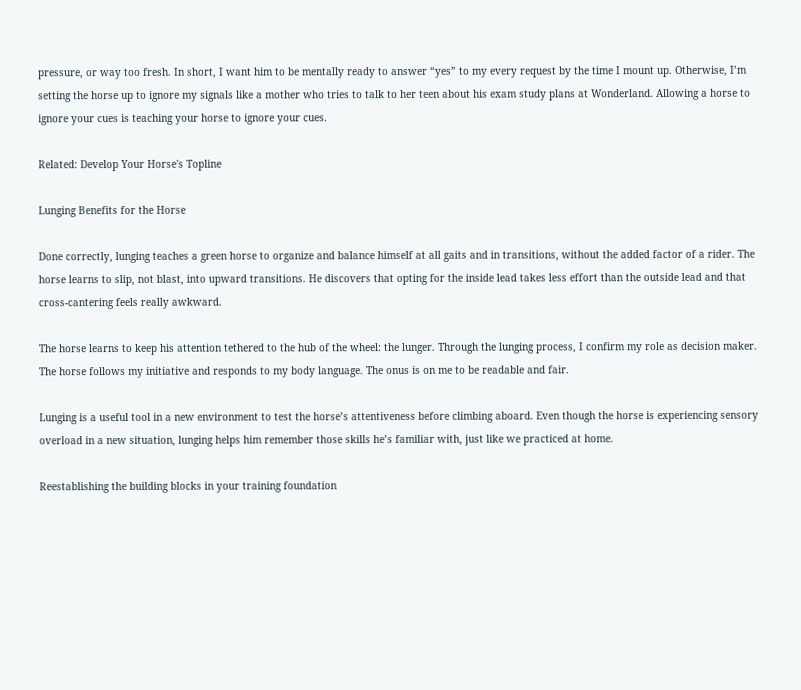pressure, or way too fresh. In short, I want him to be mentally ready to answer “yes” to my every request by the time I mount up. Otherwise, I’m setting the horse up to ignore my signals like a mother who tries to talk to her teen about his exam study plans at Wonderland. Allowing a horse to ignore your cues is teaching your horse to ignore your cues.

Related: Develop Your Horse's Topline

Lunging Benefits for the Horse

Done correctly, lunging teaches a green horse to organize and balance himself at all gaits and in transitions, without the added factor of a rider. The horse learns to slip, not blast, into upward transitions. He discovers that opting for the inside lead takes less effort than the outside lead and that cross-cantering feels really awkward.

The horse learns to keep his attention tethered to the hub of the wheel: the lunger. Through the lunging process, I confirm my role as decision maker. The horse follows my initiative and responds to my body language. The onus is on me to be readable and fair.

Lunging is a useful tool in a new environment to test the horse’s attentiveness before climbing aboard. Even though the horse is experiencing sensory overload in a new situation, lunging helps him remember those skills he’s familiar with, just like we practiced at home.

Reestablishing the building blocks in your training foundation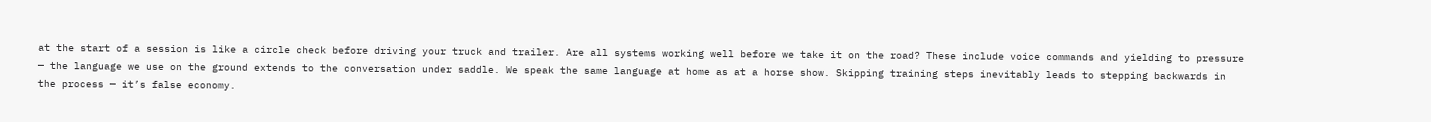at the start of a session is like a circle check before driving your truck and trailer. Are all systems working well before we take it on the road? These include voice commands and yielding to pressure — the language we use on the ground extends to the conversation under saddle. We speak the same language at home as at a horse show. Skipping training steps inevitably leads to stepping backwards in the process — it’s false economy.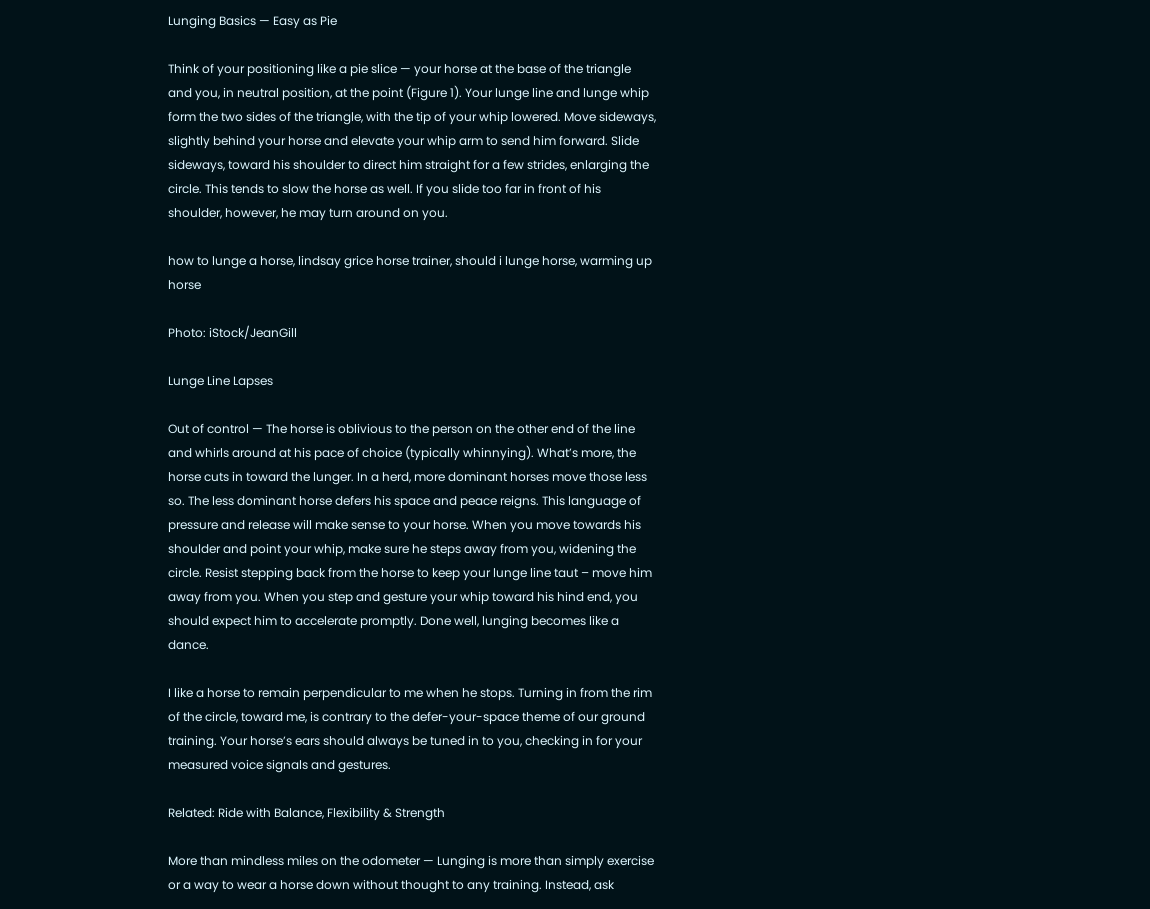Lunging Basics — Easy as Pie

Think of your positioning like a pie slice — your horse at the base of the triangle and you, in neutral position, at the point (Figure 1). Your lunge line and lunge whip form the two sides of the triangle, with the tip of your whip lowered. Move sideways, slightly behind your horse and elevate your whip arm to send him forward. Slide sideways, toward his shoulder to direct him straight for a few strides, enlarging the circle. This tends to slow the horse as well. If you slide too far in front of his shoulder, however, he may turn around on you.

how to lunge a horse, lindsay grice horse trainer, should i lunge horse, warming up horse

Photo: iStock/JeanGill

Lunge Line Lapses

Out of control — The horse is oblivious to the person on the other end of the line and whirls around at his pace of choice (typically whinnying). What’s more, the horse cuts in toward the lunger. In a herd, more dominant horses move those less so. The less dominant horse defers his space and peace reigns. This language of pressure and release will make sense to your horse. When you move towards his shoulder and point your whip, make sure he steps away from you, widening the circle. Resist stepping back from the horse to keep your lunge line taut – move him away from you. When you step and gesture your whip toward his hind end, you should expect him to accelerate promptly. Done well, lunging becomes like a dance.

I like a horse to remain perpendicular to me when he stops. Turning in from the rim of the circle, toward me, is contrary to the defer-your-space theme of our ground training. Your horse’s ears should always be tuned in to you, checking in for your measured voice signals and gestures.

Related: Ride with Balance, Flexibility & Strength

More than mindless miles on the odometer — Lunging is more than simply exercise or a way to wear a horse down without thought to any training. Instead, ask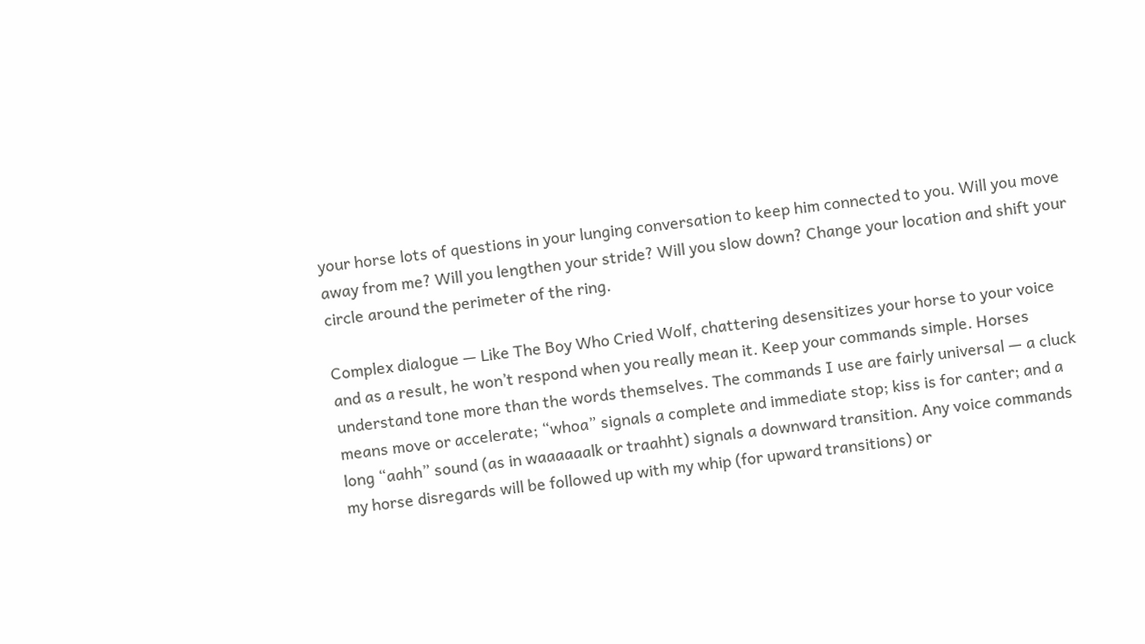your horse lots of questions in your lunging conversation to keep him connected to you. Will you move away from me? Will you lengthen your stride? Will you slow down? Change your location and shift your circle around the perimeter of the ring.

Complex dialogue — Like The Boy Who Cried Wolf, chattering desensitizes your horse to your voice and as a result, he won’t respond when you really mean it. Keep your commands simple. Horses understand tone more than the words themselves. The commands I use are fairly universal — a cluck means move or accelerate; “whoa” signals a complete and immediate stop; kiss is for canter; and a long “aahh” sound (as in waaaaaalk or traahht) signals a downward transition. Any voice commands my horse disregards will be followed up with my whip (for upward transitions) or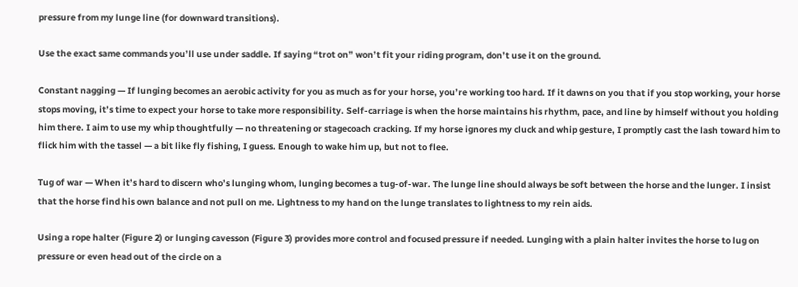pressure from my lunge line (for downward transitions).

Use the exact same commands you’ll use under saddle. If saying “trot on” won’t fit your riding program, don’t use it on the ground.

Constant nagging — If lunging becomes an aerobic activity for you as much as for your horse, you’re working too hard. If it dawns on you that if you stop working, your horse stops moving, it’s time to expect your horse to take more responsibility. Self-carriage is when the horse maintains his rhythm, pace, and line by himself without you holding him there. I aim to use my whip thoughtfully — no threatening or stagecoach cracking. If my horse ignores my cluck and whip gesture, I promptly cast the lash toward him to flick him with the tassel — a bit like fly fishing, I guess. Enough to wake him up, but not to flee.

Tug of war — When it’s hard to discern who’s lunging whom, lunging becomes a tug-of-war. The lunge line should always be soft between the horse and the lunger. I insist that the horse find his own balance and not pull on me. Lightness to my hand on the lunge translates to lightness to my rein aids.

Using a rope halter (Figure 2) or lunging cavesson (Figure 3) provides more control and focused pressure if needed. Lunging with a plain halter invites the horse to lug on pressure or even head out of the circle on a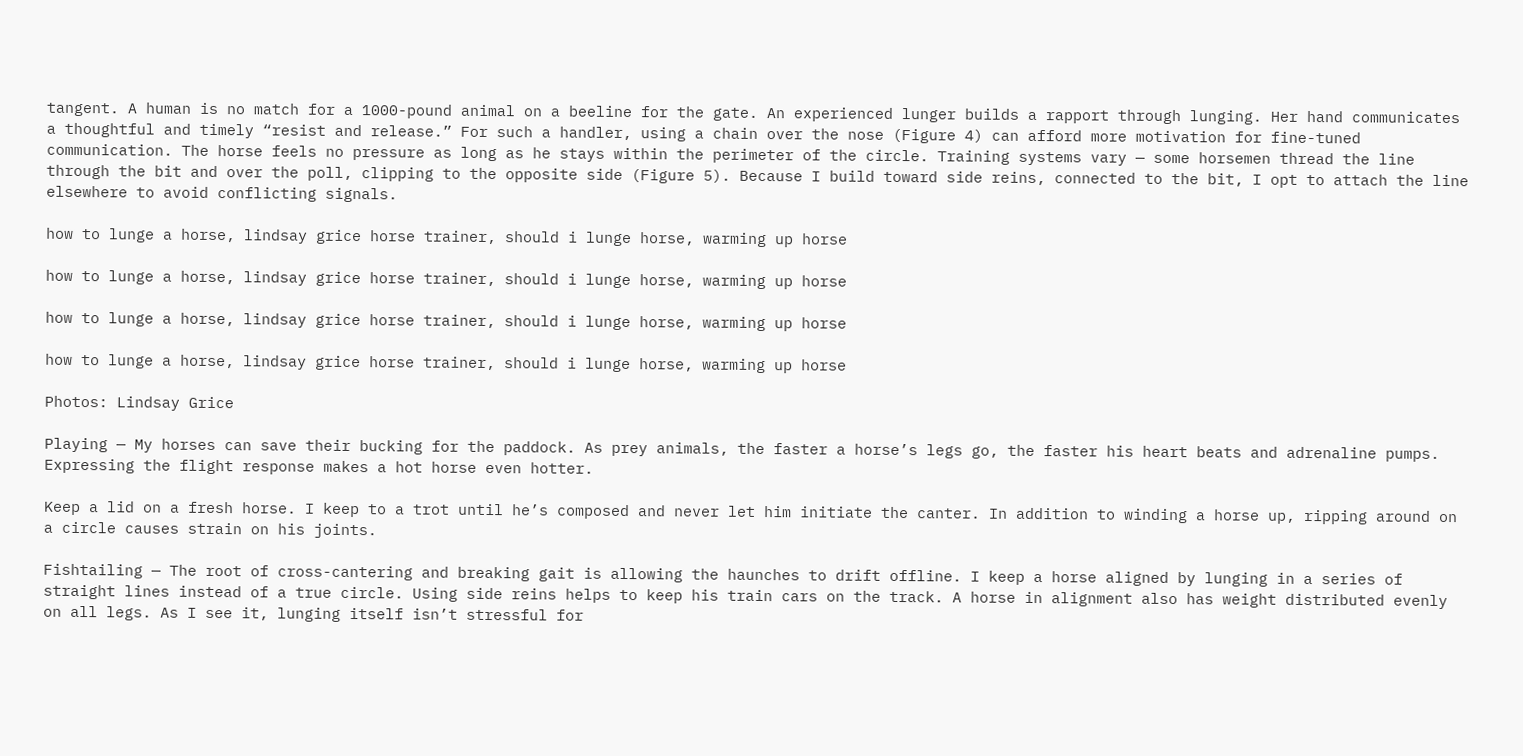tangent. A human is no match for a 1000-pound animal on a beeline for the gate. An experienced lunger builds a rapport through lunging. Her hand communicates a thoughtful and timely “resist and release.” For such a handler, using a chain over the nose (Figure 4) can afford more motivation for fine-tuned communication. The horse feels no pressure as long as he stays within the perimeter of the circle. Training systems vary — some horsemen thread the line through the bit and over the poll, clipping to the opposite side (Figure 5). Because I build toward side reins, connected to the bit, I opt to attach the line elsewhere to avoid conflicting signals.

how to lunge a horse, lindsay grice horse trainer, should i lunge horse, warming up horse

how to lunge a horse, lindsay grice horse trainer, should i lunge horse, warming up horse

how to lunge a horse, lindsay grice horse trainer, should i lunge horse, warming up horse

how to lunge a horse, lindsay grice horse trainer, should i lunge horse, warming up horse

Photos: Lindsay Grice

Playing — My horses can save their bucking for the paddock. As prey animals, the faster a horse’s legs go, the faster his heart beats and adrenaline pumps. Expressing the flight response makes a hot horse even hotter.

Keep a lid on a fresh horse. I keep to a trot until he’s composed and never let him initiate the canter. In addition to winding a horse up, ripping around on a circle causes strain on his joints.

Fishtailing — The root of cross-cantering and breaking gait is allowing the haunches to drift offline. I keep a horse aligned by lunging in a series of straight lines instead of a true circle. Using side reins helps to keep his train cars on the track. A horse in alignment also has weight distributed evenly on all legs. As I see it, lunging itself isn’t stressful for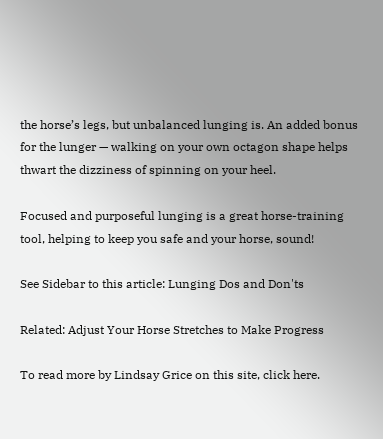the horse’s legs, but unbalanced lunging is. An added bonus for the lunger — walking on your own octagon shape helps thwart the dizziness of spinning on your heel.

Focused and purposeful lunging is a great horse-training tool, helping to keep you safe and your horse, sound!

See Sidebar to this article: Lunging Dos and Don'ts

Related: Adjust Your Horse Stretches to Make Progress

To read more by Lindsay Grice on this site, click here.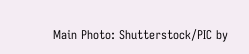Main Photo: Shutterstock/PIC by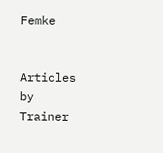Femke


Articles by Trainer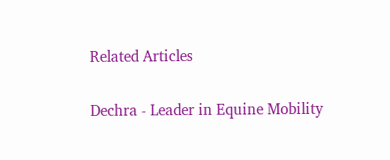Related Articles


Dechra - Leader in Equine Mobility